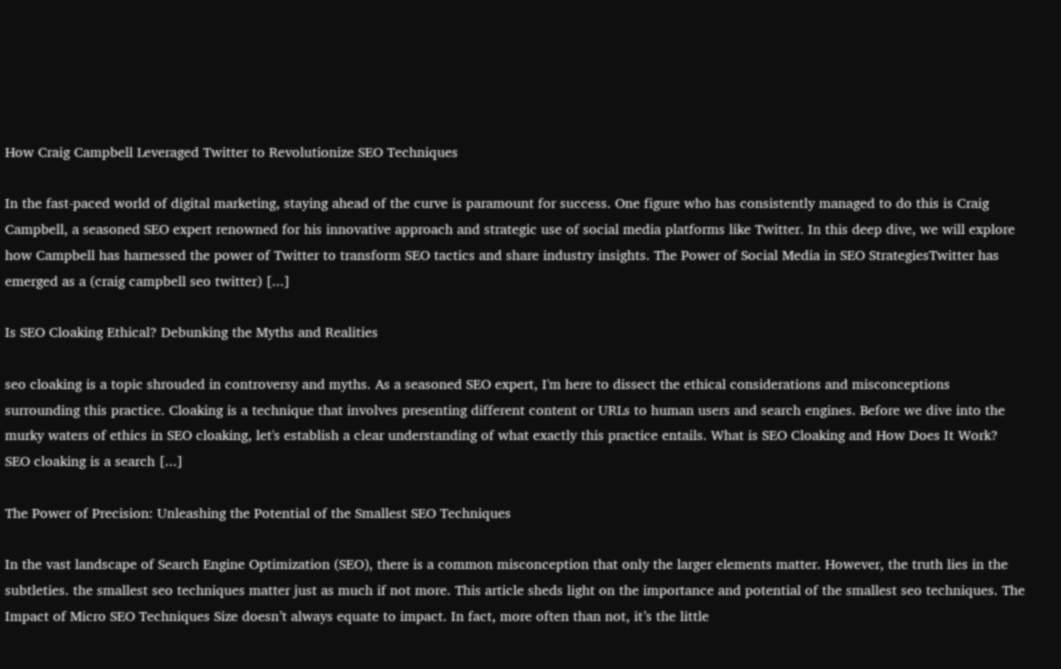How Craig Campbell Leveraged Twitter to Revolutionize SEO Techniques

In the fast-paced world of digital marketing, staying ahead of the curve is paramount for success. One figure who has consistently managed to do this is Craig Campbell, a seasoned SEO expert renowned for his innovative approach and strategic use of social media platforms like Twitter. In this deep dive, we will explore how Campbell has harnessed the power of Twitter to transform SEO tactics and share industry insights. The Power of Social Media in SEO StrategiesTwitter has emerged as a (craig campbell seo twitter) [...]

Is SEO Cloaking Ethical? Debunking the Myths and Realities

seo cloaking is a topic shrouded in controversy and myths. As a seasoned SEO expert, I'm here to dissect the ethical considerations and misconceptions surrounding this practice. Cloaking is a technique that involves presenting different content or URLs to human users and search engines. Before we dive into the murky waters of ethics in SEO cloaking, let's establish a clear understanding of what exactly this practice entails. What is SEO Cloaking and How Does It Work? SEO cloaking is a search [...]

The Power of Precision: Unleashing the Potential of the Smallest SEO Techniques

In the vast landscape of Search Engine Optimization (SEO), there is a common misconception that only the larger elements matter. However, the truth lies in the subtleties. the smallest seo techniques matter just as much if not more. This article sheds light on the importance and potential of the smallest seo techniques. The Impact of Micro SEO Techniques Size doesn’t always equate to impact. In fact, more often than not, it’s the little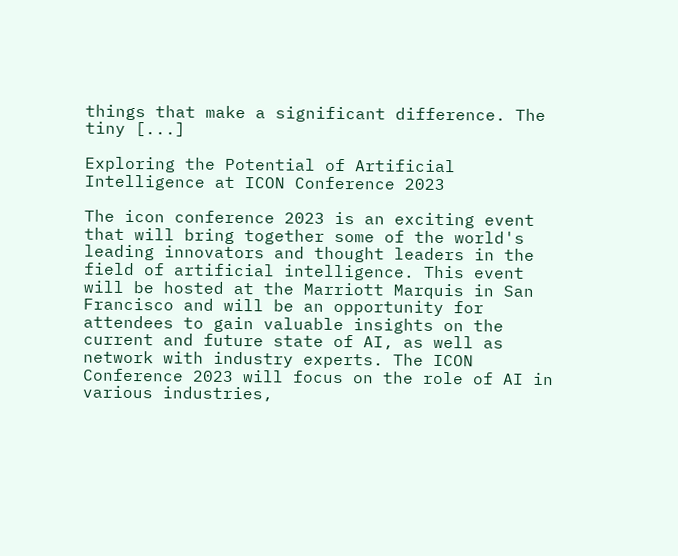things that make a significant difference. The tiny [...]

Exploring the Potential of Artificial Intelligence at ICON Conference 2023

The icon conference 2023 is an exciting event that will bring together some of the world's leading innovators and thought leaders in the field of artificial intelligence. This event will be hosted at the Marriott Marquis in San Francisco and will be an opportunity for attendees to gain valuable insights on the current and future state of AI, as well as network with industry experts. The ICON Conference 2023 will focus on the role of AI in various industries,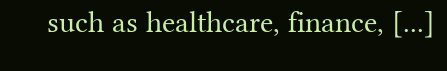such as healthcare, finance, [...]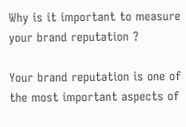Why is it important to measure your brand reputation ?

Your brand reputation is one of the most important aspects of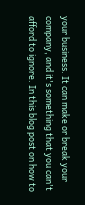your business. It can make or break your company, and it's something that you can't afford to ignore. In this blog post on how to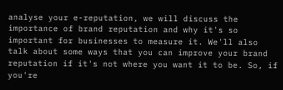analyse your e-reputation, we will discuss the importance of brand reputation and why it's so important for businesses to measure it. We'll also talk about some ways that you can improve your brand reputation if it's not where you want it to be. So, if you're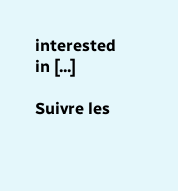interested in [...]

Suivre les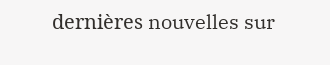dernières nouvelles sur